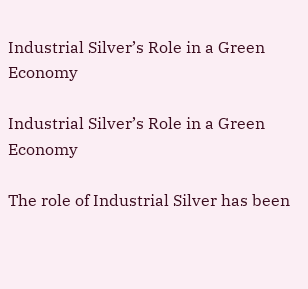Industrial Silver’s Role in a Green Economy

Industrial Silver’s Role in a Green Economy

The role of Industrial Silver has been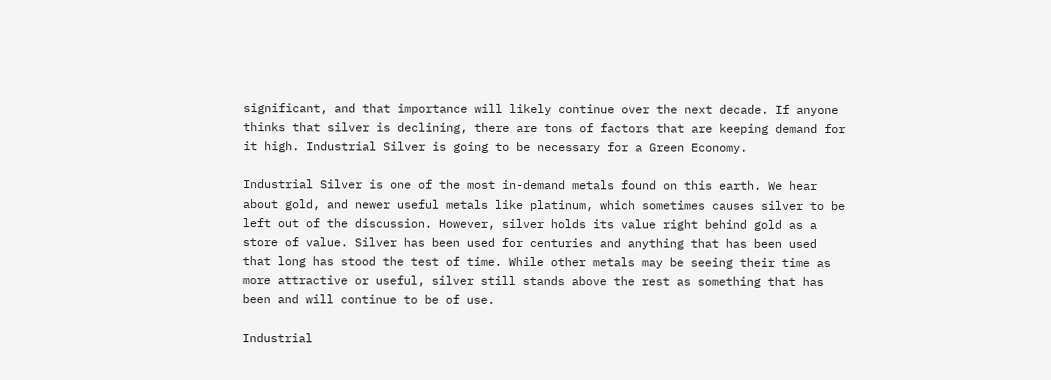significant, and that importance will likely continue over the next decade. If anyone thinks that silver is declining, there are tons of factors that are keeping demand for it high. Industrial Silver is going to be necessary for a Green Economy.

Industrial Silver is one of the most in-demand metals found on this earth. We hear about gold, and newer useful metals like platinum, which sometimes causes silver to be left out of the discussion. However, silver holds its value right behind gold as a store of value. Silver has been used for centuries and anything that has been used that long has stood the test of time. While other metals may be seeing their time as more attractive or useful, silver still stands above the rest as something that has been and will continue to be of use.

Industrial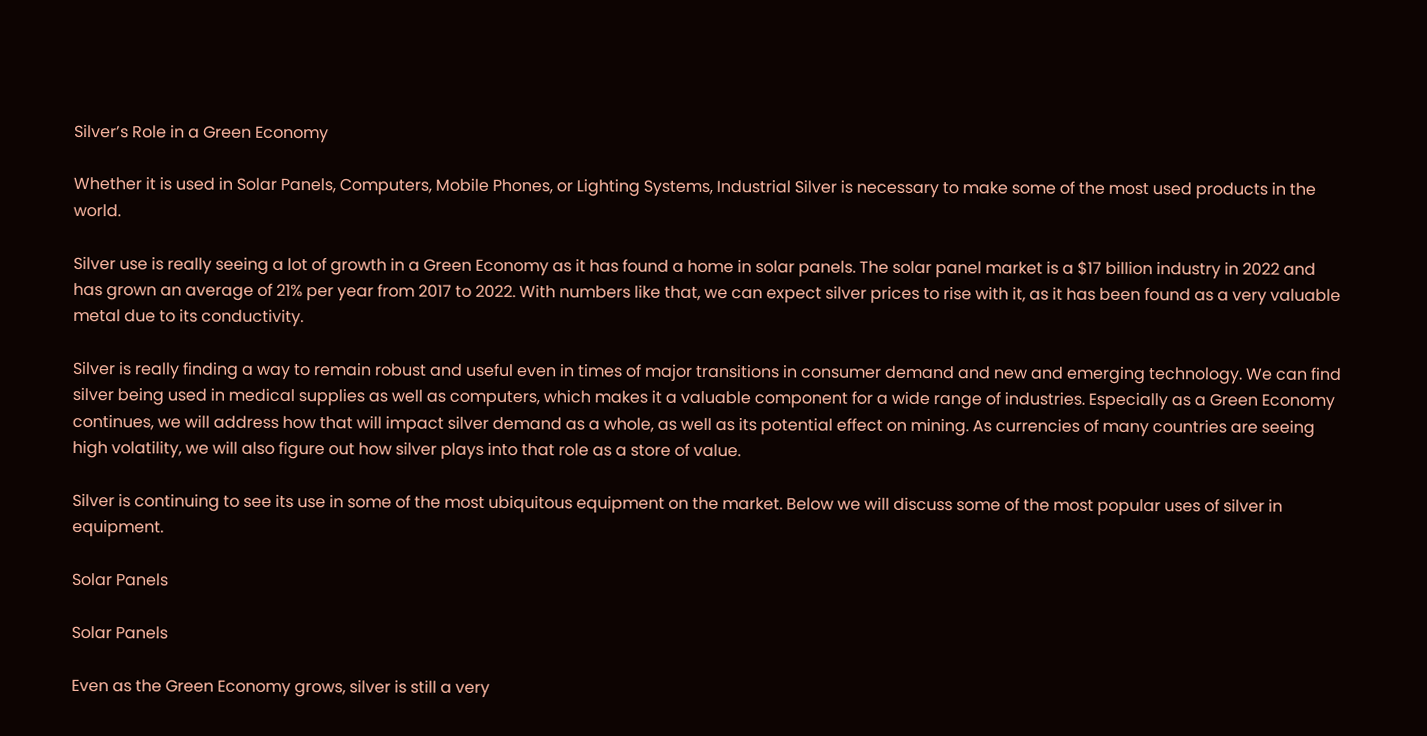Silver’s Role in a Green Economy

Whether it is used in Solar Panels, Computers, Mobile Phones, or Lighting Systems, Industrial Silver is necessary to make some of the most used products in the world.

Silver use is really seeing a lot of growth in a Green Economy as it has found a home in solar panels. The solar panel market is a $17 billion industry in 2022 and has grown an average of 21% per year from 2017 to 2022. With numbers like that, we can expect silver prices to rise with it, as it has been found as a very valuable metal due to its conductivity.

Silver is really finding a way to remain robust and useful even in times of major transitions in consumer demand and new and emerging technology. We can find silver being used in medical supplies as well as computers, which makes it a valuable component for a wide range of industries. Especially as a Green Economy continues, we will address how that will impact silver demand as a whole, as well as its potential effect on mining. As currencies of many countries are seeing high volatility, we will also figure out how silver plays into that role as a store of value.

Silver is continuing to see its use in some of the most ubiquitous equipment on the market. Below we will discuss some of the most popular uses of silver in equipment.

Solar Panels

Solar Panels

Even as the Green Economy grows, silver is still a very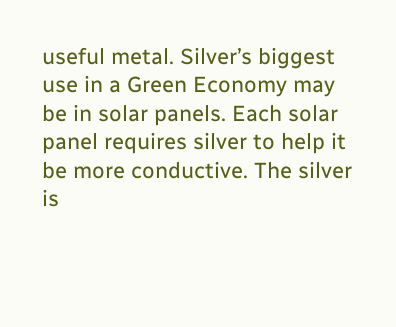useful metal. Silver’s biggest use in a Green Economy may be in solar panels. Each solar panel requires silver to help it be more conductive. The silver is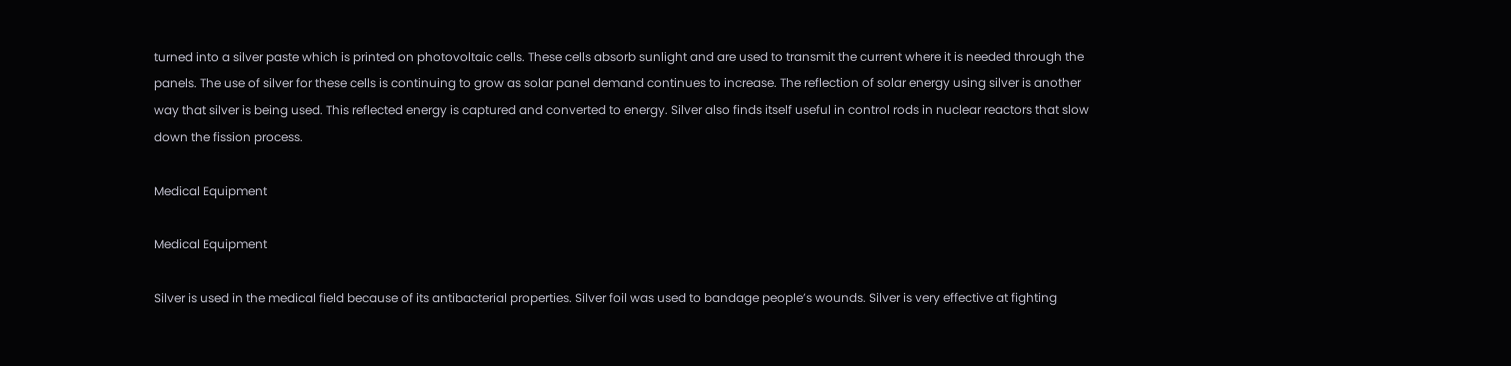turned into a silver paste which is printed on photovoltaic cells. These cells absorb sunlight and are used to transmit the current where it is needed through the panels. The use of silver for these cells is continuing to grow as solar panel demand continues to increase. The reflection of solar energy using silver is another way that silver is being used. This reflected energy is captured and converted to energy. Silver also finds itself useful in control rods in nuclear reactors that slow down the fission process.

Medical Equipment

Medical Equipment

Silver is used in the medical field because of its antibacterial properties. Silver foil was used to bandage people’s wounds. Silver is very effective at fighting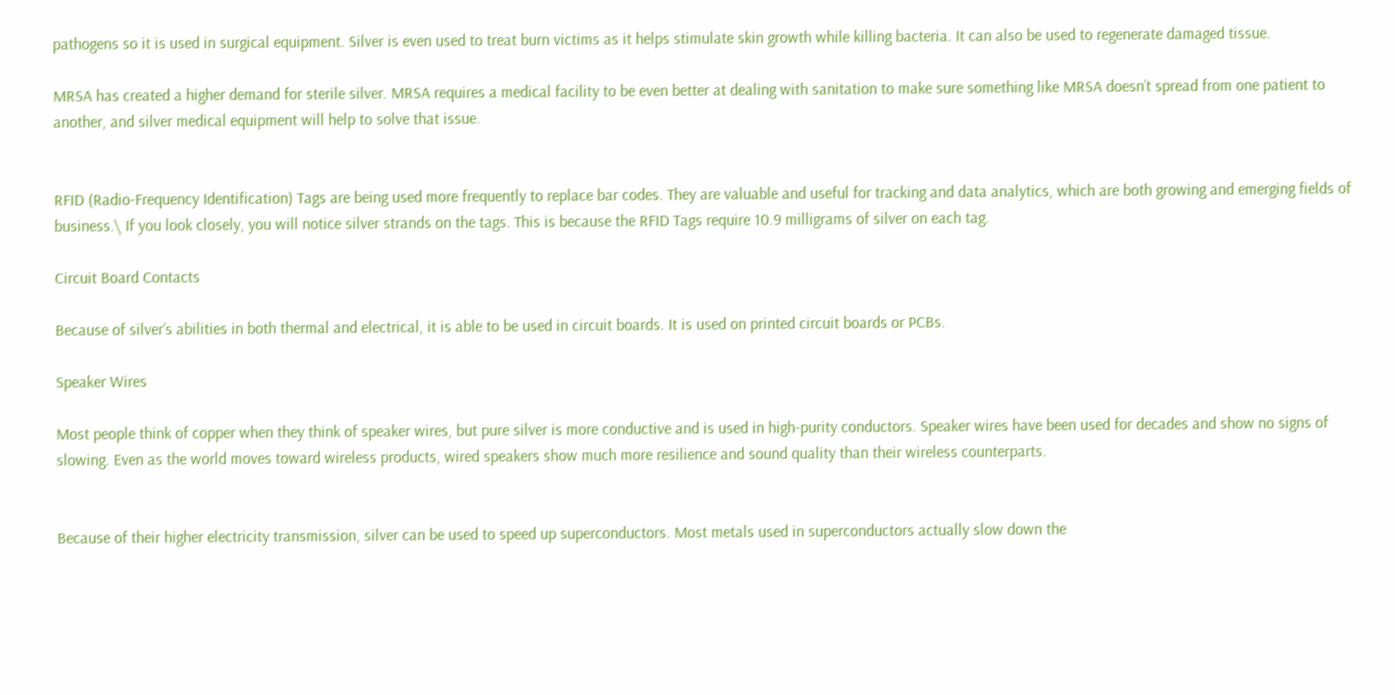pathogens so it is used in surgical equipment. Silver is even used to treat burn victims as it helps stimulate skin growth while killing bacteria. It can also be used to regenerate damaged tissue.

MRSA has created a higher demand for sterile silver. MRSA requires a medical facility to be even better at dealing with sanitation to make sure something like MRSA doesn’t spread from one patient to another, and silver medical equipment will help to solve that issue.


RFID (Radio-Frequency Identification) Tags are being used more frequently to replace bar codes. They are valuable and useful for tracking and data analytics, which are both growing and emerging fields of business.\ If you look closely, you will notice silver strands on the tags. This is because the RFID Tags require 10.9 milligrams of silver on each tag.

Circuit Board Contacts

Because of silver’s abilities in both thermal and electrical, it is able to be used in circuit boards. It is used on printed circuit boards or PCBs.

Speaker Wires

Most people think of copper when they think of speaker wires, but pure silver is more conductive and is used in high-purity conductors. Speaker wires have been used for decades and show no signs of slowing. Even as the world moves toward wireless products, wired speakers show much more resilience and sound quality than their wireless counterparts.


Because of their higher electricity transmission, silver can be used to speed up superconductors. Most metals used in superconductors actually slow down the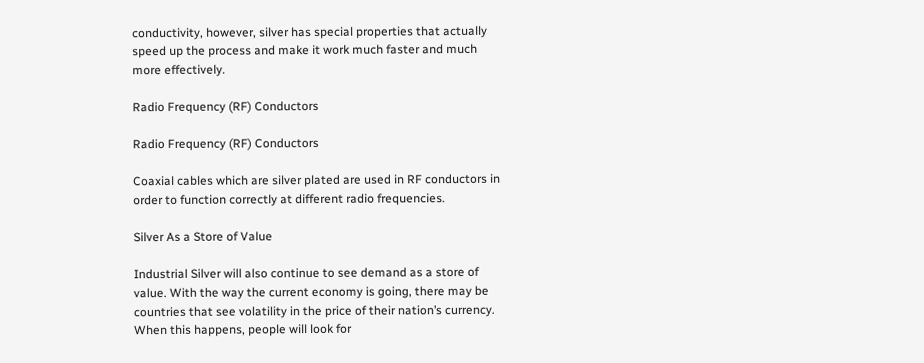conductivity, however, silver has special properties that actually speed up the process and make it work much faster and much more effectively.

Radio Frequency (RF) Conductors

Radio Frequency (RF) Conductors

Coaxial cables which are silver plated are used in RF conductors in order to function correctly at different radio frequencies.

Silver As a Store of Value

Industrial Silver will also continue to see demand as a store of value. With the way the current economy is going, there may be countries that see volatility in the price of their nation’s currency. When this happens, people will look for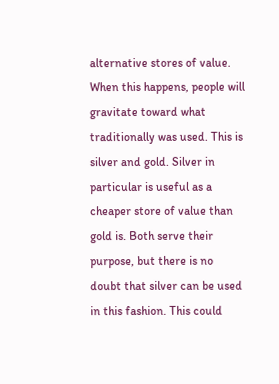alternative stores of value. When this happens, people will gravitate toward what traditionally was used. This is silver and gold. Silver in particular is useful as a cheaper store of value than gold is. Both serve their purpose, but there is no doubt that silver can be used in this fashion. This could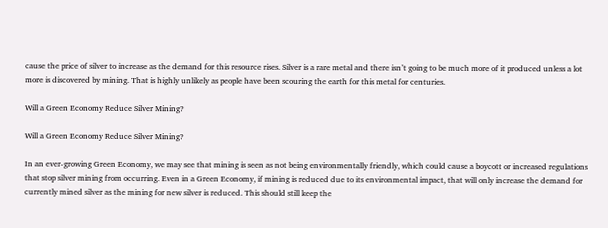cause the price of silver to increase as the demand for this resource rises. Silver is a rare metal and there isn’t going to be much more of it produced unless a lot more is discovered by mining. That is highly unlikely as people have been scouring the earth for this metal for centuries.

Will a Green Economy Reduce Silver Mining?

Will a Green Economy Reduce Silver Mining?

In an ever-growing Green Economy, we may see that mining is seen as not being environmentally friendly, which could cause a boycott or increased regulations that stop silver mining from occurring. Even in a Green Economy, if mining is reduced due to its environmental impact, that will only increase the demand for currently mined silver as the mining for new silver is reduced. This should still keep the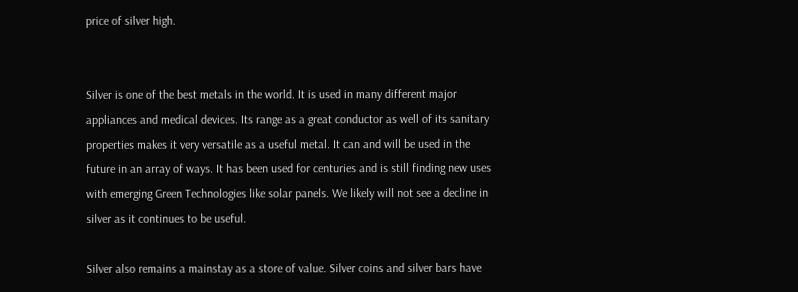price of silver high.


Silver is one of the best metals in the world. It is used in many different major appliances and medical devices. Its range as a great conductor as well of its sanitary properties makes it very versatile as a useful metal. It can and will be used in the future in an array of ways. It has been used for centuries and is still finding new uses with emerging Green Technologies like solar panels. We likely will not see a decline in silver as it continues to be useful.

Silver also remains a mainstay as a store of value. Silver coins and silver bars have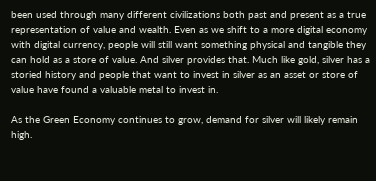been used through many different civilizations both past and present as a true representation of value and wealth. Even as we shift to a more digital economy with digital currency, people will still want something physical and tangible they can hold as a store of value. And silver provides that. Much like gold, silver has a storied history and people that want to invest in silver as an asset or store of value have found a valuable metal to invest in.

As the Green Economy continues to grow, demand for silver will likely remain high.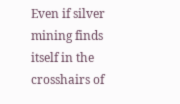Even if silver mining finds itself in the crosshairs of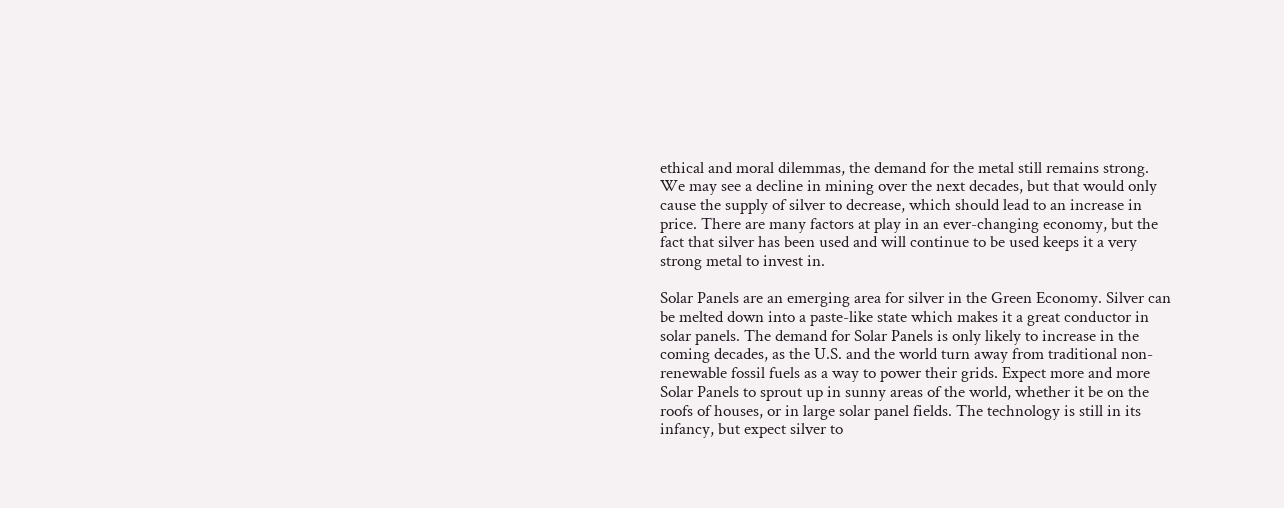ethical and moral dilemmas, the demand for the metal still remains strong. We may see a decline in mining over the next decades, but that would only cause the supply of silver to decrease, which should lead to an increase in price. There are many factors at play in an ever-changing economy, but the fact that silver has been used and will continue to be used keeps it a very strong metal to invest in.

Solar Panels are an emerging area for silver in the Green Economy. Silver can be melted down into a paste-like state which makes it a great conductor in solar panels. The demand for Solar Panels is only likely to increase in the coming decades, as the U.S. and the world turn away from traditional non-renewable fossil fuels as a way to power their grids. Expect more and more Solar Panels to sprout up in sunny areas of the world, whether it be on the roofs of houses, or in large solar panel fields. The technology is still in its infancy, but expect silver to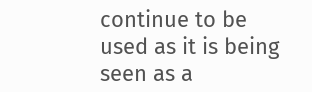continue to be used as it is being seen as a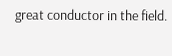great conductor in the field.